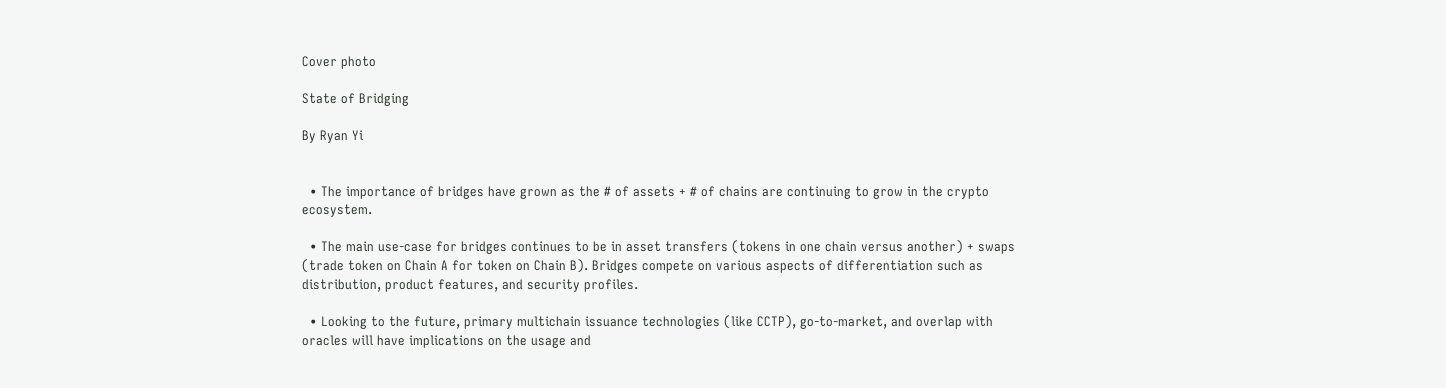Cover photo

State of Bridging

By Ryan Yi


  • The importance of bridges have grown as the # of assets + # of chains are continuing to grow in the crypto ecosystem.

  • The main use-case for bridges continues to be in asset transfers (tokens in one chain versus another) + swaps (trade token on Chain A for token on Chain B). Bridges compete on various aspects of differentiation such as distribution, product features, and security profiles.

  • Looking to the future, primary multichain issuance technologies (like CCTP), go-to-market, and overlap with oracles will have implications on the usage and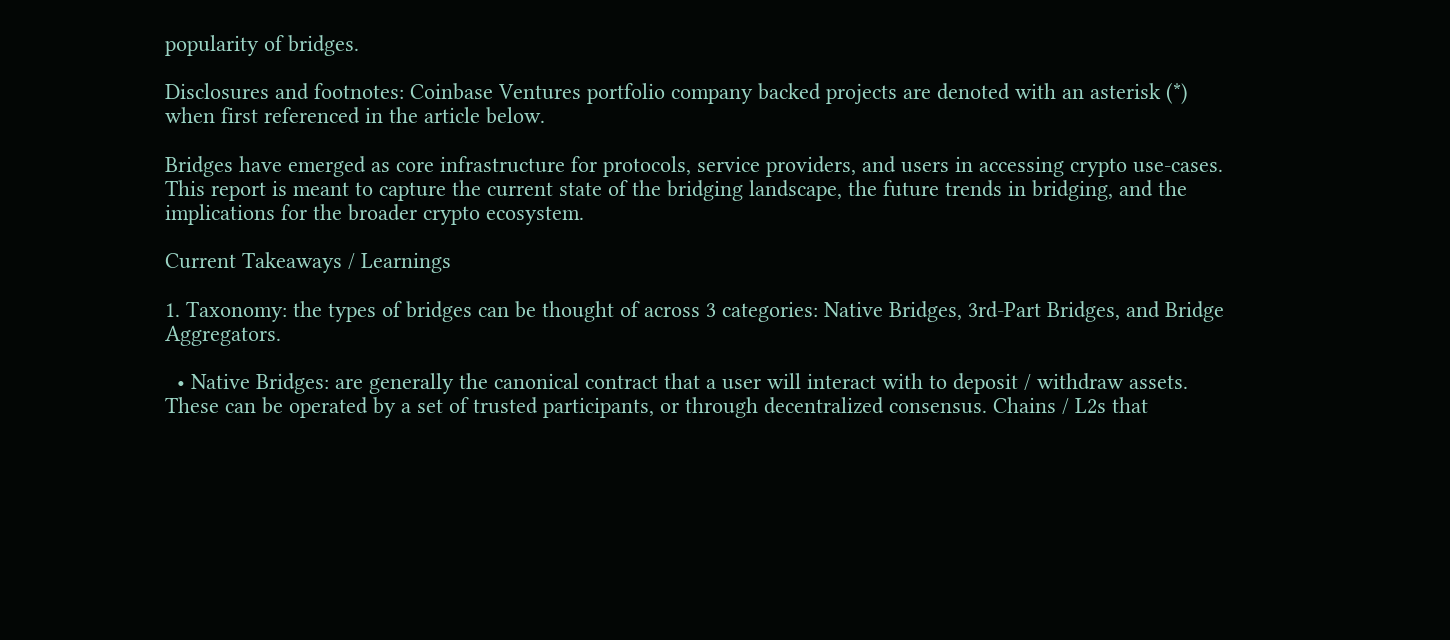popularity of bridges.

Disclosures and footnotes: Coinbase Ventures portfolio company backed projects are denoted with an asterisk (*) when first referenced in the article below.

Bridges have emerged as core infrastructure for protocols, service providers, and users in accessing crypto use-cases. This report is meant to capture the current state of the bridging landscape, the future trends in bridging, and the implications for the broader crypto ecosystem.

Current Takeaways / Learnings

1. Taxonomy: the types of bridges can be thought of across 3 categories: Native Bridges, 3rd-Part Bridges, and Bridge Aggregators.

  • Native Bridges: are generally the canonical contract that a user will interact with to deposit / withdraw assets. These can be operated by a set of trusted participants, or through decentralized consensus. Chains / L2s that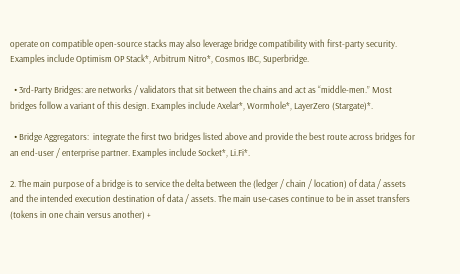operate on compatible open-source stacks may also leverage bridge compatibility with first-party security. Examples include Optimism OP Stack*, Arbitrum Nitro*, Cosmos IBC, Superbridge.

  • 3rd-Party Bridges: are networks / validators that sit between the chains and act as “middle-men.” Most bridges follow a variant of this design. Examples include Axelar*, Wormhole*, LayerZero (Stargate)*.

  • Bridge Aggregators:  integrate the first two bridges listed above and provide the best route across bridges for an end-user / enterprise partner. Examples include Socket*, Li.Fi*.

2. The main purpose of a bridge is to service the delta between the (ledger / chain / location) of data / assets and the intended execution destination of data / assets. The main use-cases continue to be in asset transfers (tokens in one chain versus another) +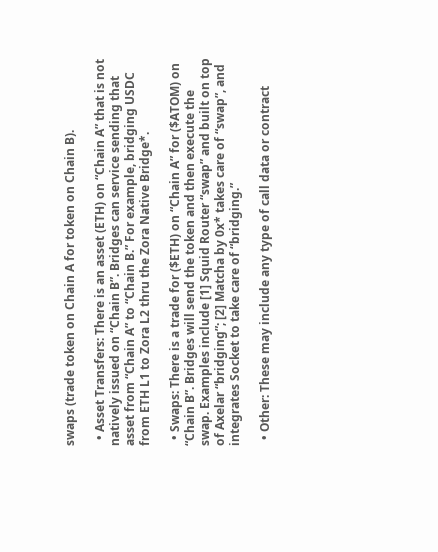swaps (trade token on Chain A for token on Chain B).

  • Asset Transfers: There is an asset (ETH) on “Chain A” that is not natively issued on “Chain B”. Bridges can service sending that asset from “Chain A” to “Chain B.” For example, bridging USDC from ETH L1 to Zora L2 thru the Zora Native Bridge*.

  • Swaps: There is a trade for ($ETH) on “Chain A” for ($ATOM) on “Chain B”. Bridges will send the token and then execute the swap. Examples include [1] Squid Router “swap” and built on top of Axelar “bridging”; [2] Matcha by 0x* takes care of “swap”, and integrates Socket to take care of “bridging.”

  • Other: These may include any type of call data or contract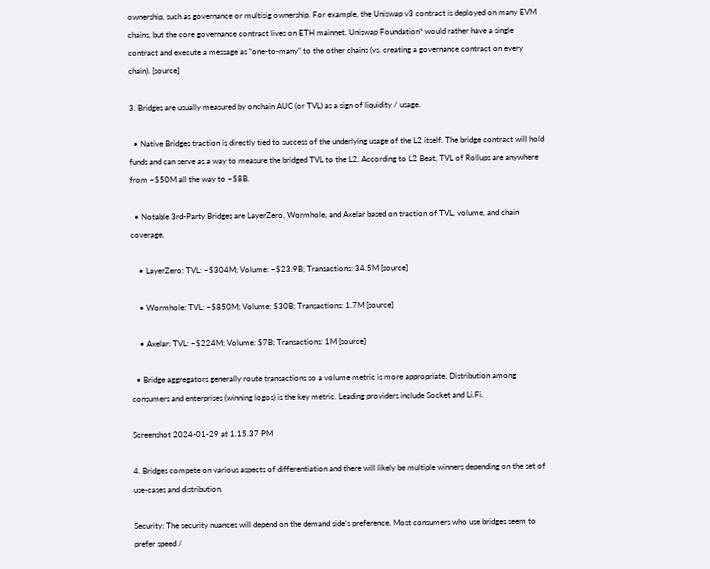ownership, such as governance or multisig ownership. For example, the Uniswap v3 contract is deployed on many EVM chains, but the core governance contract lives on ETH mainnet. Uniswap Foundation* would rather have a single contract and execute a message as “one-to-many” to the other chains (vs. creating a governance contract on every chain). [source]

3. Bridges are usually measured by onchain AUC (or TVL) as a sign of liquidity / usage.

  • Native Bridges traction is directly tied to success of the underlying usage of the L2 itself. The bridge contract will hold funds and can serve as a way to measure the bridged TVL to the L2. According to L2 Beat, TVL of Rollups are anywhere from ~$50M all the way to ~$8B.

  • Notable 3rd-Party Bridges are LayerZero, Wormhole, and Axelar based on traction of TVL, volume, and chain coverage.

    • LayerZero: TVL: ~$304M; Volume: ~$23.9B; Transactions: 34.5M [source]

    • Wormhole: TVL: ~$850M; Volume: $30B; Transactions: 1.7M [source]

    • Axelar: TVL: ~$224M; Volume: $7B; Transactions: 1M [source]

  • Bridge aggregators generally route transactions so a volume metric is more appropriate. Distribution among consumers and enterprises (winning logos) is the key metric. Leading providers include Socket and Li.Fi.

Screenshot 2024-01-29 at 1.15.37 PM

4. Bridges compete on various aspects of differentiation and there will likely be multiple winners depending on the set of use-cases and distribution.

Security: The security nuances will depend on the demand side’s preference. Most consumers who use bridges seem to prefer speed /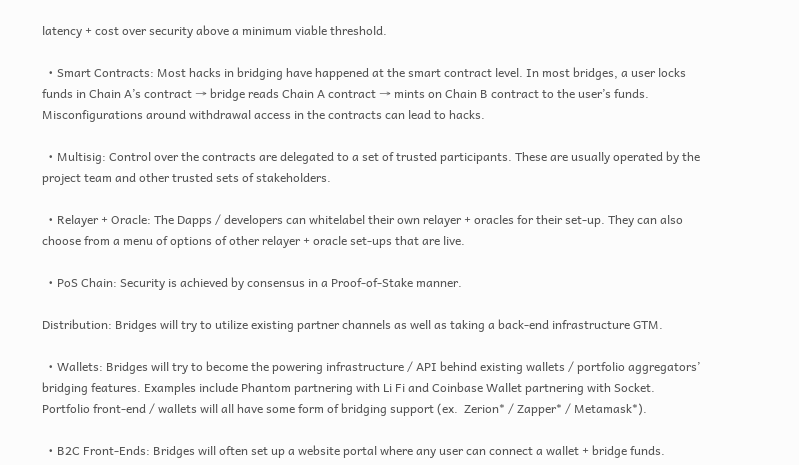latency + cost over security above a minimum viable threshold.

  • Smart Contracts: Most hacks in bridging have happened at the smart contract level. In most bridges, a user locks funds in Chain A’s contract → bridge reads Chain A contract → mints on Chain B contract to the user’s funds. Misconfigurations around withdrawal access in the contracts can lead to hacks.

  • Multisig: Control over the contracts are delegated to a set of trusted participants. These are usually operated by the project team and other trusted sets of stakeholders.

  • Relayer + Oracle: The Dapps / developers can whitelabel their own relayer + oracles for their set-up. They can also choose from a menu of options of other relayer + oracle set-ups that are live.

  • PoS Chain: Security is achieved by consensus in a Proof-of-Stake manner.

Distribution: Bridges will try to utilize existing partner channels as well as taking a back-end infrastructure GTM.

  • Wallets: Bridges will try to become the powering infrastructure / API behind existing wallets / portfolio aggregators’ bridging features. Examples include Phantom partnering with Li Fi and Coinbase Wallet partnering with Socket. Portfolio front-end / wallets will all have some form of bridging support (ex.  Zerion* / Zapper* / Metamask*).

  • B2C Front-Ends: Bridges will often set up a website portal where any user can connect a wallet + bridge funds.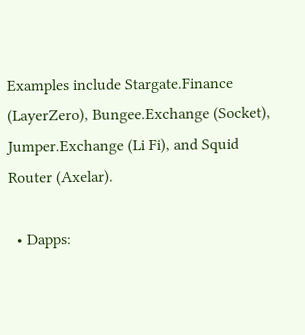Examples include Stargate.Finance (LayerZero), Bungee.Exchange (Socket), Jumper.Exchange (Li Fi), and Squid Router (Axelar).

  • Dapps: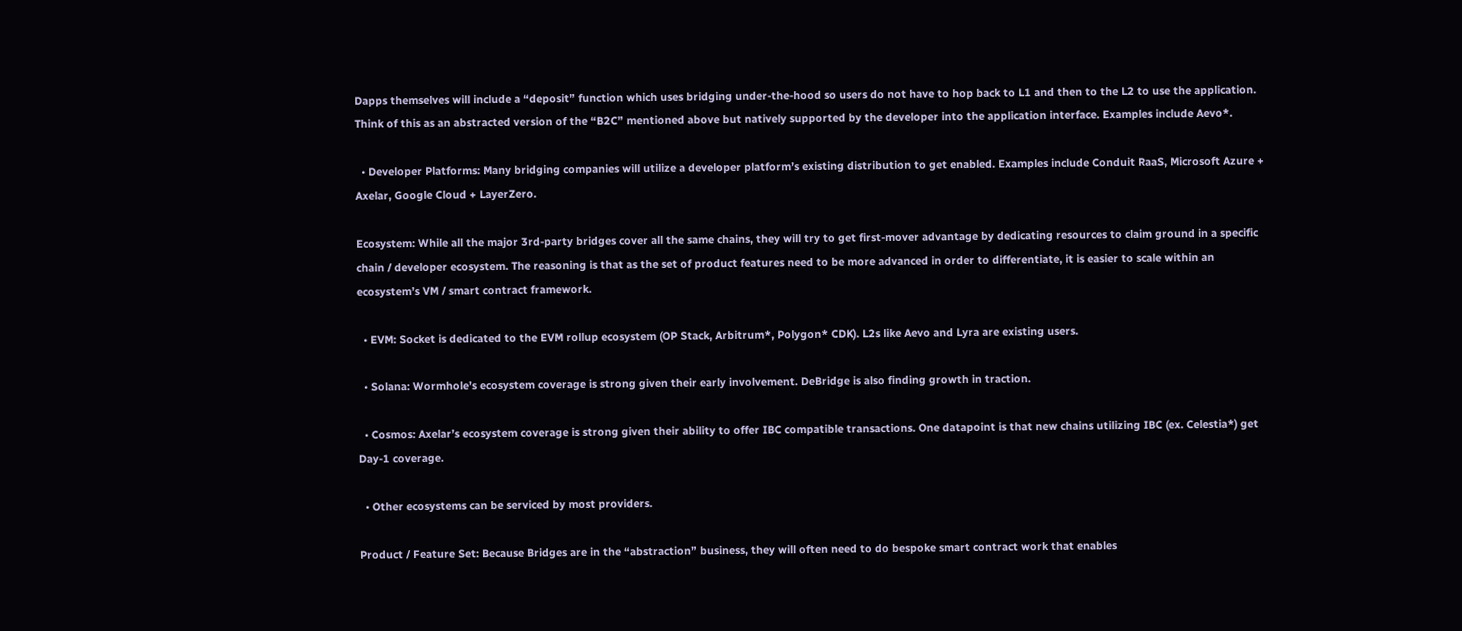Dapps themselves will include a “deposit” function which uses bridging under-the-hood so users do not have to hop back to L1 and then to the L2 to use the application. Think of this as an abstracted version of the “B2C” mentioned above but natively supported by the developer into the application interface. Examples include Aevo*.

  • Developer Platforms: Many bridging companies will utilize a developer platform’s existing distribution to get enabled. Examples include Conduit RaaS, Microsoft Azure + Axelar, Google Cloud + LayerZero.

Ecosystem: While all the major 3rd-party bridges cover all the same chains, they will try to get first-mover advantage by dedicating resources to claim ground in a specific chain / developer ecosystem. The reasoning is that as the set of product features need to be more advanced in order to differentiate, it is easier to scale within an ecosystem’s VM / smart contract framework.

  • EVM: Socket is dedicated to the EVM rollup ecosystem (OP Stack, Arbitrum*, Polygon* CDK). L2s like Aevo and Lyra are existing users.

  • Solana: Wormhole’s ecosystem coverage is strong given their early involvement. DeBridge is also finding growth in traction.

  • Cosmos: Axelar’s ecosystem coverage is strong given their ability to offer IBC compatible transactions. One datapoint is that new chains utilizing IBC (ex. Celestia*) get Day-1 coverage.

  • Other ecosystems can be serviced by most providers.

Product / Feature Set: Because Bridges are in the “abstraction” business, they will often need to do bespoke smart contract work that enables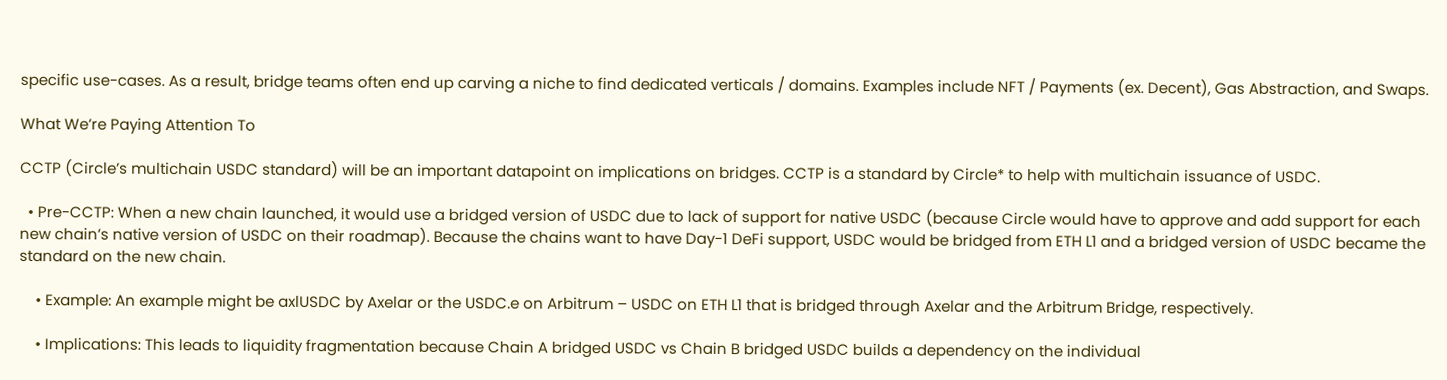specific use-cases. As a result, bridge teams often end up carving a niche to find dedicated verticals / domains. Examples include NFT / Payments (ex. Decent), Gas Abstraction, and Swaps.

What We’re Paying Attention To

CCTP (Circle’s multichain USDC standard) will be an important datapoint on implications on bridges. CCTP is a standard by Circle* to help with multichain issuance of USDC.

  • Pre-CCTP: When a new chain launched, it would use a bridged version of USDC due to lack of support for native USDC (because Circle would have to approve and add support for each new chain’s native version of USDC on their roadmap). Because the chains want to have Day-1 DeFi support, USDC would be bridged from ETH L1 and a bridged version of USDC became the standard on the new chain.

    • Example: An example might be axlUSDC by Axelar or the USDC.e on Arbitrum – USDC on ETH L1 that is bridged through Axelar and the Arbitrum Bridge, respectively.

    • Implications: This leads to liquidity fragmentation because Chain A bridged USDC vs Chain B bridged USDC builds a dependency on the individual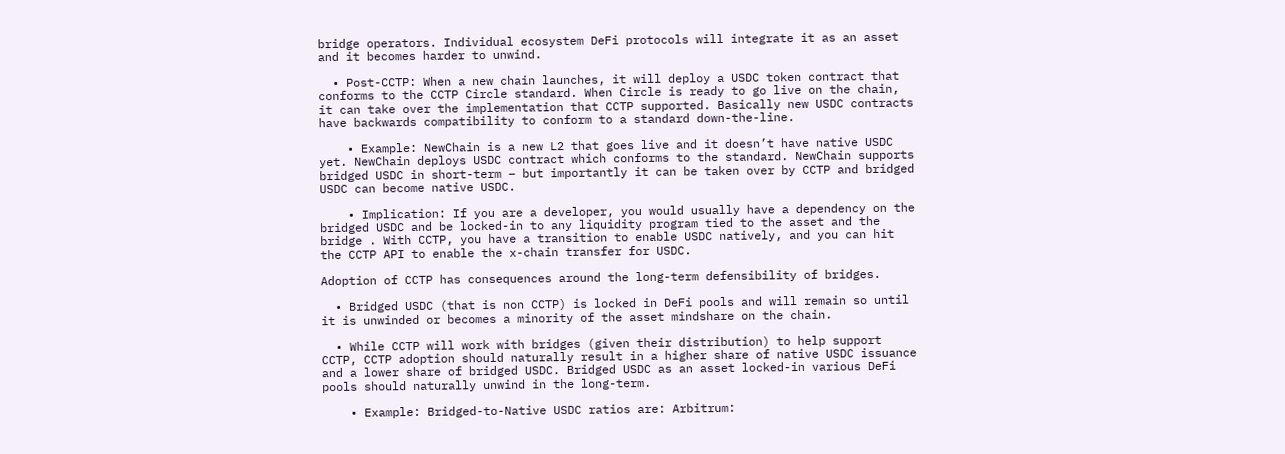bridge operators. Individual ecosystem DeFi protocols will integrate it as an asset and it becomes harder to unwind.

  • Post-CCTP: When a new chain launches, it will deploy a USDC token contract that conforms to the CCTP Circle standard. When Circle is ready to go live on the chain, it can take over the implementation that CCTP supported. Basically new USDC contracts have backwards compatibility to conform to a standard down-the-line.

    • Example: NewChain is a new L2 that goes live and it doesn’t have native USDC yet. NewChain deploys USDC contract which conforms to the standard. NewChain supports bridged USDC in short-term – but importantly it can be taken over by CCTP and bridged USDC can become native USDC.

    • Implication: If you are a developer, you would usually have a dependency on the bridged USDC and be locked-in to any liquidity program tied to the asset and the bridge . With CCTP, you have a transition to enable USDC natively, and you can hit the CCTP API to enable the x-chain transfer for USDC.

Adoption of CCTP has consequences around the long-term defensibility of bridges.

  • Bridged USDC (that is non CCTP) is locked in DeFi pools and will remain so until it is unwinded or becomes a minority of the asset mindshare on the chain.

  • While CCTP will work with bridges (given their distribution) to help support CCTP, CCTP adoption should naturally result in a higher share of native USDC issuance and a lower share of bridged USDC. Bridged USDC as an asset locked-in various DeFi pools should naturally unwind in the long-term.

    • Example: Bridged-to-Native USDC ratios are: Arbitrum: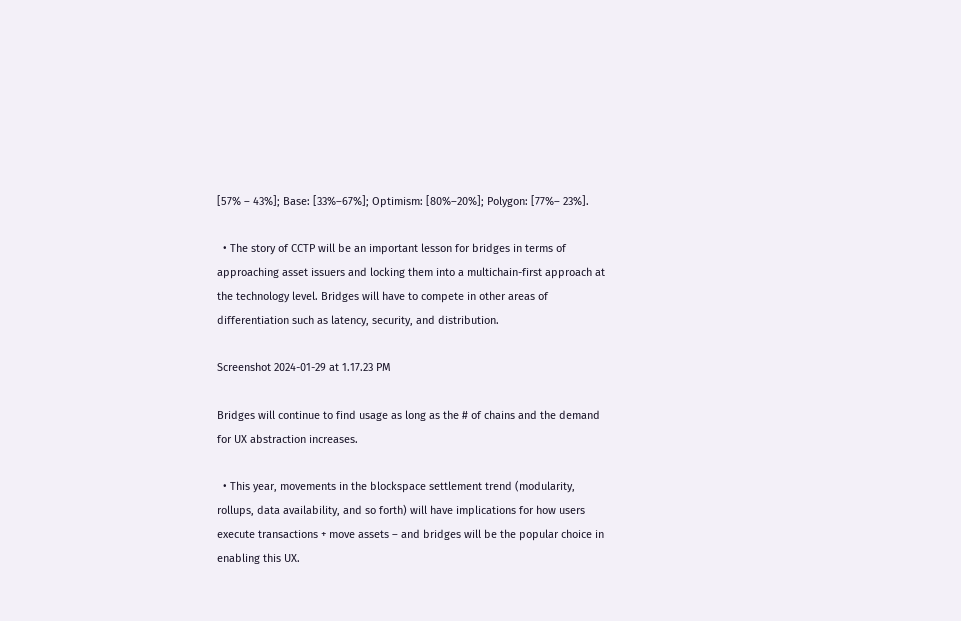[57% – 43%]; Base: [33%–67%]; Optimism: [80%–20%]; Polygon: [77%– 23%].

  • The story of CCTP will be an important lesson for bridges in terms of approaching asset issuers and locking them into a multichain-first approach at the technology level. Bridges will have to compete in other areas of differentiation such as latency, security, and distribution.

Screenshot 2024-01-29 at 1.17.23 PM

Bridges will continue to find usage as long as the # of chains and the demand for UX abstraction increases.

  • This year, movements in the blockspace settlement trend (modularity, rollups, data availability, and so forth) will have implications for how users execute transactions + move assets – and bridges will be the popular choice in enabling this UX.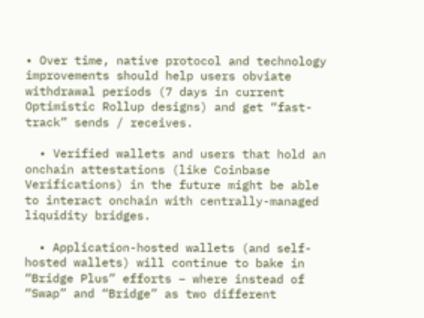• Over time, native protocol and technology improvements should help users obviate withdrawal periods (7 days in current Optimistic Rollup designs) and get “fast-track” sends / receives.

  • Verified wallets and users that hold an onchain attestations (like Coinbase Verifications) in the future might be able to interact onchain with centrally-managed liquidity bridges.

  • Application-hosted wallets (and self-hosted wallets) will continue to bake in “Bridge Plus” efforts – where instead of “Swap” and “Bridge” as two different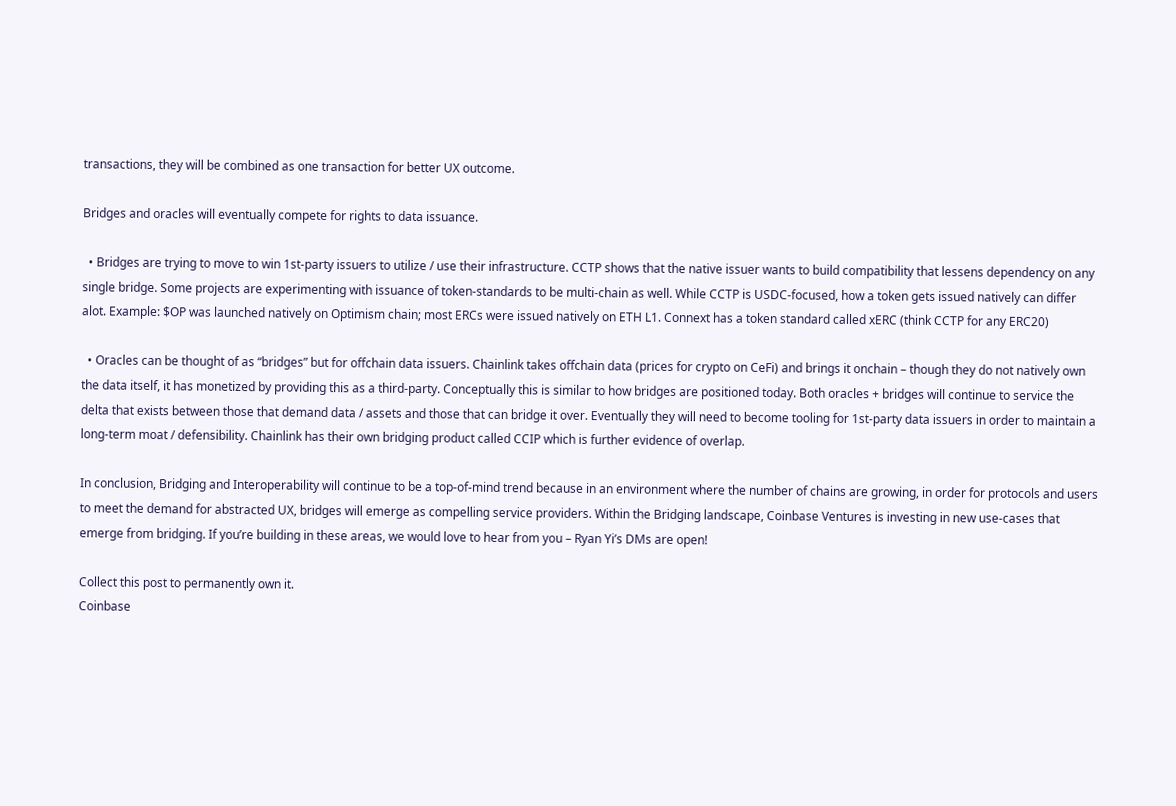transactions, they will be combined as one transaction for better UX outcome.

Bridges and oracles will eventually compete for rights to data issuance.

  • Bridges are trying to move to win 1st-party issuers to utilize / use their infrastructure. CCTP shows that the native issuer wants to build compatibility that lessens dependency on any single bridge. Some projects are experimenting with issuance of token-standards to be multi-chain as well. While CCTP is USDC-focused, how a token gets issued natively can differ alot. Example: $OP was launched natively on Optimism chain; most ERCs were issued natively on ETH L1. Connext has a token standard called xERC (think CCTP for any ERC20)

  • Oracles can be thought of as “bridges” but for offchain data issuers. Chainlink takes offchain data (prices for crypto on CeFi) and brings it onchain – though they do not natively own the data itself, it has monetized by providing this as a third-party. Conceptually this is similar to how bridges are positioned today. Both oracles + bridges will continue to service the delta that exists between those that demand data / assets and those that can bridge it over. Eventually they will need to become tooling for 1st-party data issuers in order to maintain a long-term moat / defensibility. Chainlink has their own bridging product called CCIP which is further evidence of overlap.

In conclusion, Bridging and Interoperability will continue to be a top-of-mind trend because in an environment where the number of chains are growing, in order for protocols and users to meet the demand for abstracted UX, bridges will emerge as compelling service providers. Within the Bridging landscape, Coinbase Ventures is investing in new use-cases that emerge from bridging. If you’re building in these areas, we would love to hear from you – Ryan Yi’s DMs are open!

Collect this post to permanently own it.
Coinbase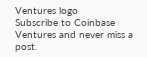Ventures logo
Subscribe to Coinbase Ventures and never miss a post.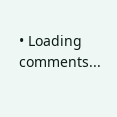• Loading comments...